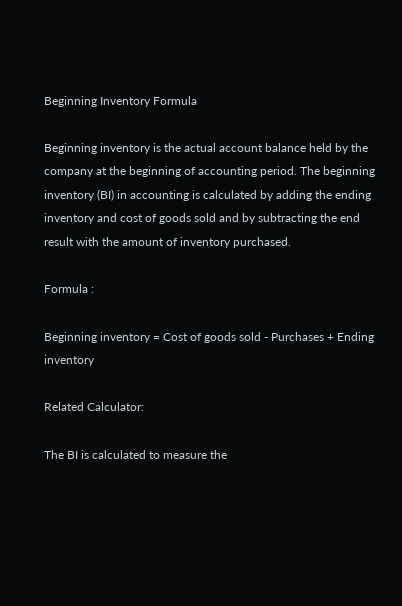Beginning Inventory Formula

Beginning inventory is the actual account balance held by the company at the beginning of accounting period. The beginning inventory (BI) in accounting is calculated by adding the ending inventory and cost of goods sold and by subtracting the end result with the amount of inventory purchased.

Formula :

Beginning inventory = Cost of goods sold - Purchases + Ending inventory

Related Calculator:

The BI is calculated to measure the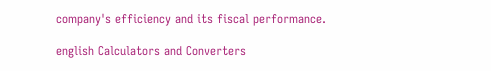company's efficiency and its fiscal performance.

english Calculators and Converters